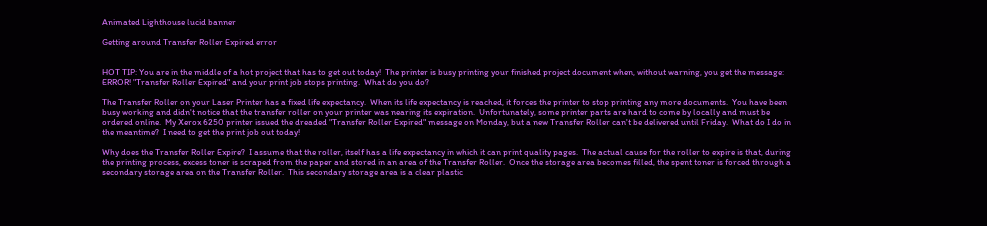Animated Lighthouse lucid banner

Getting around Transfer Roller Expired error


HOT TIP: You are in the middle of a hot project that has to get out today!  The printer is busy printing your finished project document when, without warning, you get the message: ERROR! "Transfer Roller Expired" and your print job stops printing.  What do you do?

The Transfer Roller on your Laser Printer has a fixed life expectancy.  When its life expectancy is reached, it forces the printer to stop printing any more documents.  You have been busy working and didn't notice that the transfer roller on your printer was nearing its expiration.  Unfortunately, some printer parts are hard to come by locally and must be ordered online.  My Xerox 6250 printer issued the dreaded "Transfer Roller Expired" message on Monday, but a new Transfer Roller can't be delivered until Friday.  What do I do in the meantime?  I need to get the print job out today!

Why does the Transfer Roller Expire?  I assume that the roller, itself has a life expectancy in which it can print quality pages.  The actual cause for the roller to expire is that, during the printing process, excess toner is scraped from the paper and stored in an area of the Transfer Roller.  Once the storage area becomes filled, the spent toner is forced through a secondary storage area on the Transfer Roller.  This secondary storage area is a clear plastic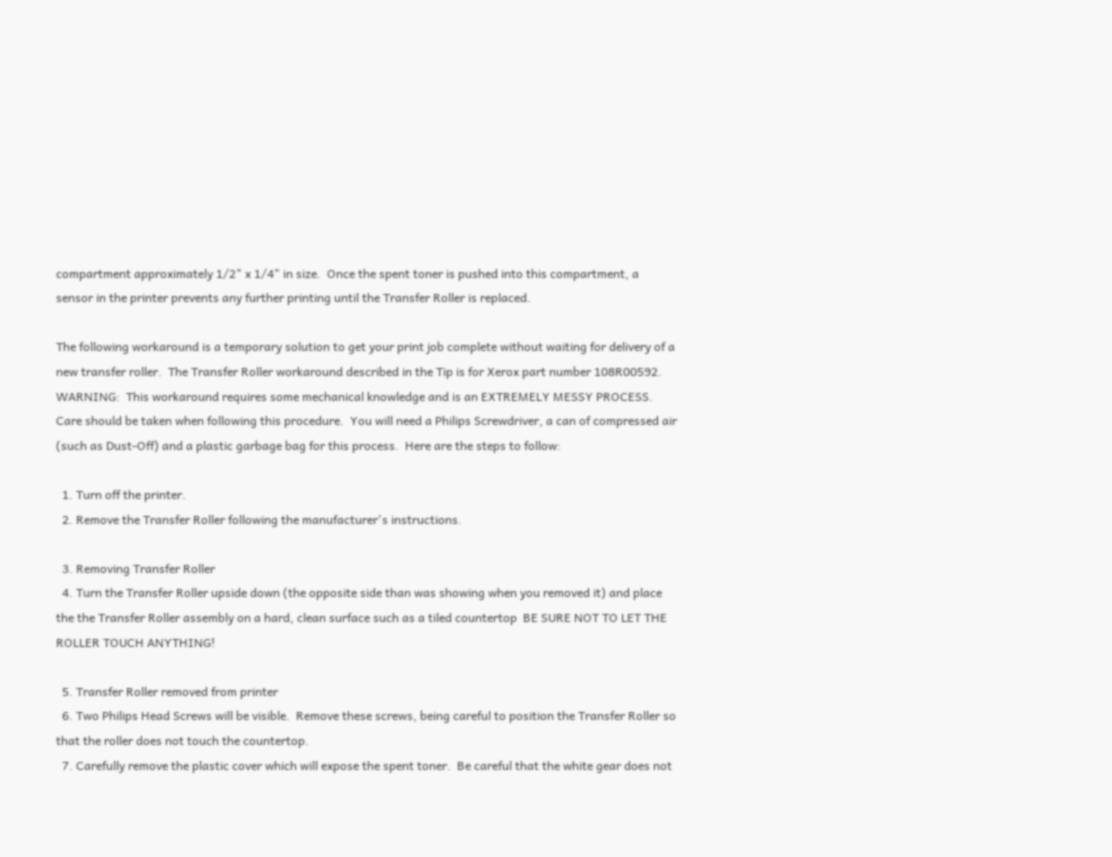compartment approximately 1/2" x 1/4" in size.  Once the spent toner is pushed into this compartment, a sensor in the printer prevents any further printing until the Transfer Roller is replaced.

The following workaround is a temporary solution to get your print job complete without waiting for delivery of a new transfer roller.  The Transfer Roller workaround described in the Tip is for Xerox part number 108R00592.  WARNING:  This workaround requires some mechanical knowledge and is an EXTREMELY MESSY PROCESS.  Care should be taken when following this procedure.  You will need a Philips Screwdriver, a can of compressed air (such as Dust-Off) and a plastic garbage bag for this process.  Here are the steps to follow:

  1. Turn off the printer.
  2. Remove the Transfer Roller following the manufacturer's instructions.

  3. Removing Transfer Roller
  4. Turn the Transfer Roller upside down (the opposite side than was showing when you removed it) and place the the Transfer Roller assembly on a hard, clean surface such as a tiled countertop  BE SURE NOT TO LET THE ROLLER TOUCH ANYTHING!

  5. Transfer Roller removed from printer
  6. Two Philips Head Screws will be visible.  Remove these screws, being careful to position the Transfer Roller so that the roller does not touch the countertop.
  7. Carefully remove the plastic cover which will expose the spent toner.  Be careful that the white gear does not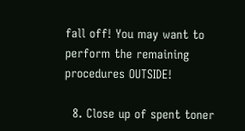fall off! You may want to perform the remaining procedures OUTSIDE!

  8. Close up of spent toner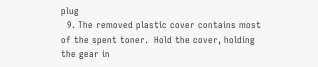plug
  9. The removed plastic cover contains most of the spent toner.  Hold the cover, holding the gear in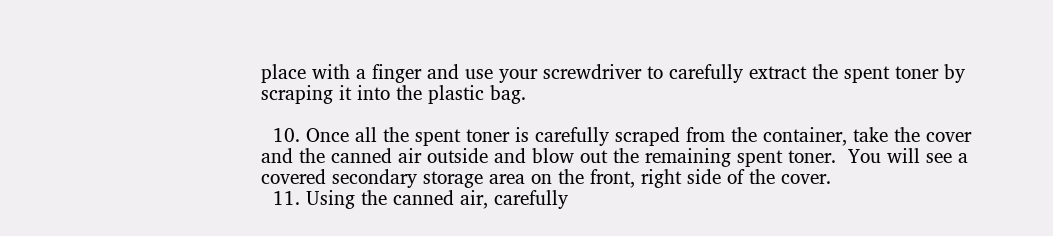place with a finger and use your screwdriver to carefully extract the spent toner by scraping it into the plastic bag.

  10. Once all the spent toner is carefully scraped from the container, take the cover and the canned air outside and blow out the remaining spent toner.  You will see a covered secondary storage area on the front, right side of the cover.
  11. Using the canned air, carefully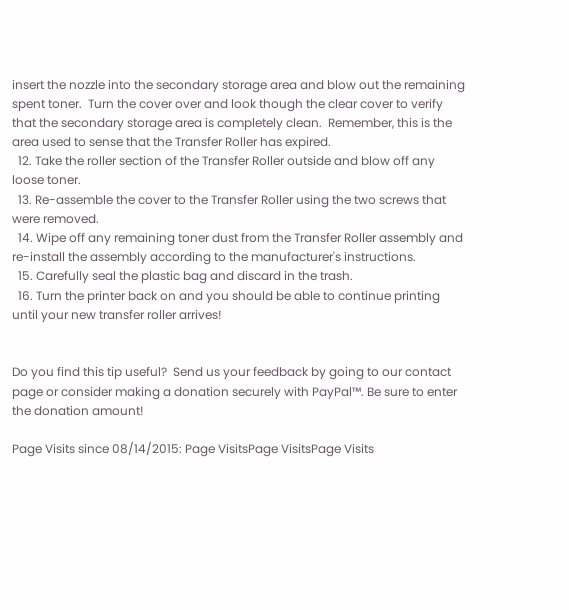insert the nozzle into the secondary storage area and blow out the remaining spent toner.  Turn the cover over and look though the clear cover to verify that the secondary storage area is completely clean.  Remember, this is the area used to sense that the Transfer Roller has expired.
  12. Take the roller section of the Transfer Roller outside and blow off any loose toner.
  13. Re-assemble the cover to the Transfer Roller using the two screws that were removed.
  14. Wipe off any remaining toner dust from the Transfer Roller assembly and re-install the assembly according to the manufacturer's instructions.
  15. Carefully seal the plastic bag and discard in the trash.
  16. Turn the printer back on and you should be able to continue printing until your new transfer roller arrives!


Do you find this tip useful?  Send us your feedback by going to our contact page or consider making a donation securely with PayPal™. Be sure to enter the donation amount!

Page Visits since 08/14/2015: Page VisitsPage VisitsPage Visits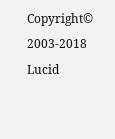Copyright© 2003-2018 Lucid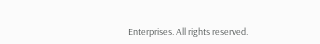Enterprises. All rights reserved.